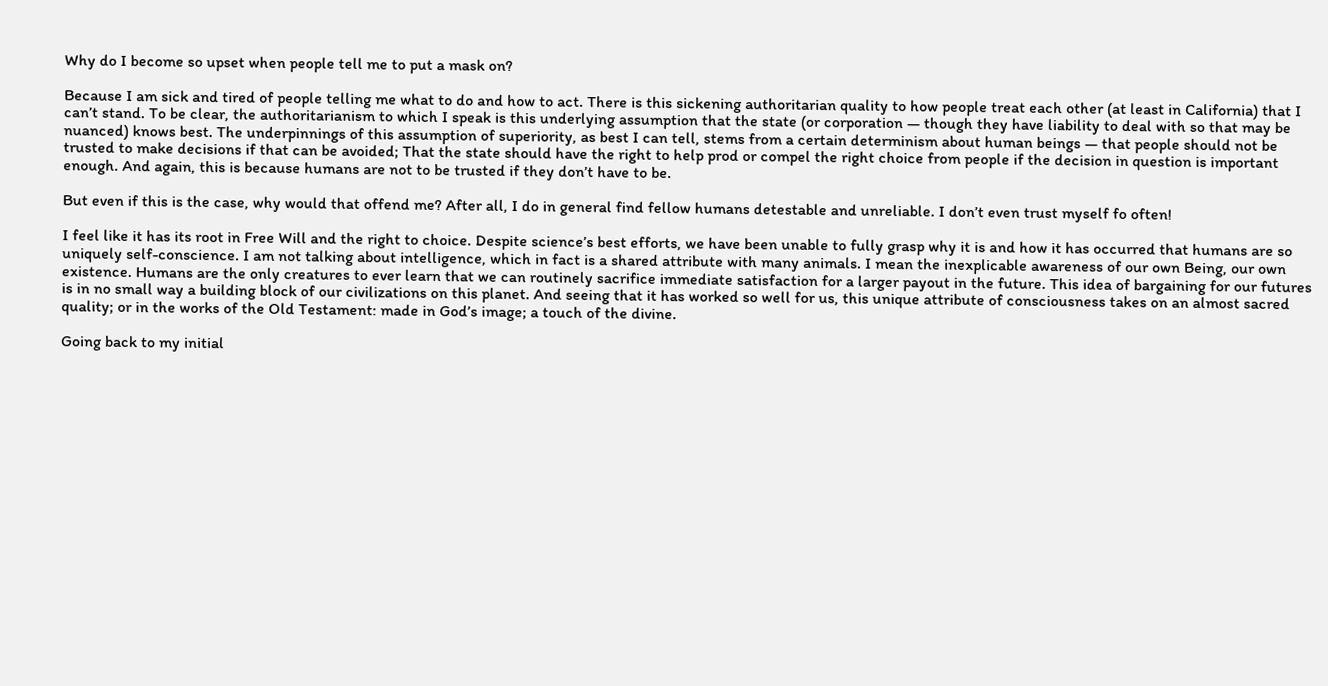Why do I become so upset when people tell me to put a mask on?

Because I am sick and tired of people telling me what to do and how to act. There is this sickening authoritarian quality to how people treat each other (at least in California) that I can’t stand. To be clear, the authoritarianism to which I speak is this underlying assumption that the state (or corporation — though they have liability to deal with so that may be nuanced) knows best. The underpinnings of this assumption of superiority, as best I can tell, stems from a certain determinism about human beings — that people should not be trusted to make decisions if that can be avoided; That the state should have the right to help prod or compel the right choice from people if the decision in question is important enough. And again, this is because humans are not to be trusted if they don’t have to be.

But even if this is the case, why would that offend me? After all, I do in general find fellow humans detestable and unreliable. I don’t even trust myself fo often!

I feel like it has its root in Free Will and the right to choice. Despite science’s best efforts, we have been unable to fully grasp why it is and how it has occurred that humans are so uniquely self-conscience. I am not talking about intelligence, which in fact is a shared attribute with many animals. I mean the inexplicable awareness of our own Being, our own existence. Humans are the only creatures to ever learn that we can routinely sacrifice immediate satisfaction for a larger payout in the future. This idea of bargaining for our futures is in no small way a building block of our civilizations on this planet. And seeing that it has worked so well for us, this unique attribute of consciousness takes on an almost sacred quality; or in the works of the Old Testament: made in God’s image; a touch of the divine.

Going back to my initial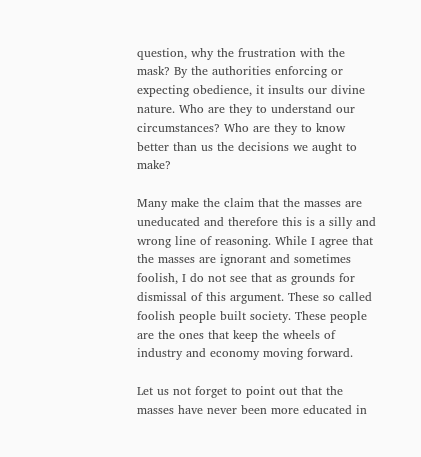question, why the frustration with the mask? By the authorities enforcing or expecting obedience, it insults our divine nature. Who are they to understand our circumstances? Who are they to know better than us the decisions we aught to make?

Many make the claim that the masses are uneducated and therefore this is a silly and wrong line of reasoning. While I agree that the masses are ignorant and sometimes foolish, I do not see that as grounds for dismissal of this argument. These so called foolish people built society. These people are the ones that keep the wheels of industry and economy moving forward.

Let us not forget to point out that the masses have never been more educated in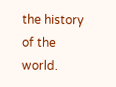the history of the world.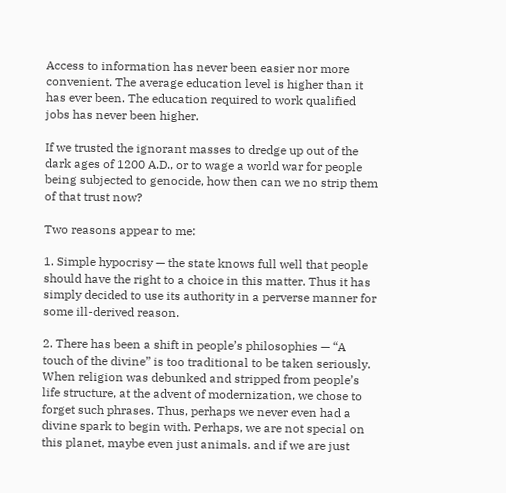Access to information has never been easier nor more convenient. The average education level is higher than it has ever been. The education required to work qualified jobs has never been higher.

If we trusted the ignorant masses to dredge up out of the dark ages of 1200 A.D., or to wage a world war for people being subjected to genocide, how then can we no strip them of that trust now?

Two reasons appear to me:

1. Simple hypocrisy — the state knows full well that people should have the right to a choice in this matter. Thus it has simply decided to use its authority in a perverse manner for some ill-derived reason.

2. There has been a shift in people’s philosophies — “A touch of the divine” is too traditional to be taken seriously. When religion was debunked and stripped from people’s life structure, at the advent of modernization, we chose to forget such phrases. Thus, perhaps we never even had a divine spark to begin with. Perhaps, we are not special on this planet, maybe even just animals. and if we are just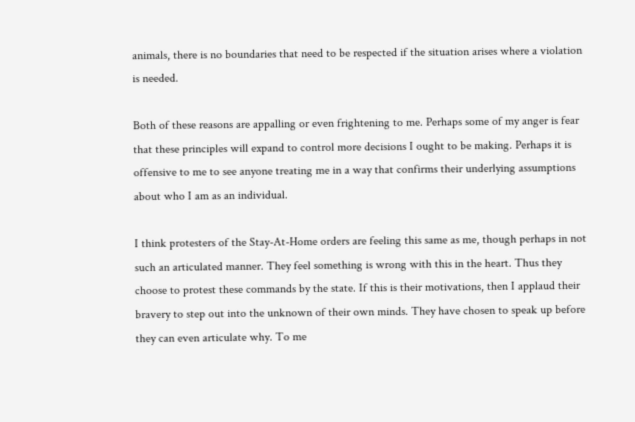animals, there is no boundaries that need to be respected if the situation arises where a violation is needed.

Both of these reasons are appalling or even frightening to me. Perhaps some of my anger is fear that these principles will expand to control more decisions I ought to be making. Perhaps it is offensive to me to see anyone treating me in a way that confirms their underlying assumptions about who I am as an individual.

I think protesters of the Stay-At-Home orders are feeling this same as me, though perhaps in not such an articulated manner. They feel something is wrong with this in the heart. Thus they choose to protest these commands by the state. If this is their motivations, then I applaud their bravery to step out into the unknown of their own minds. They have chosen to speak up before they can even articulate why. To me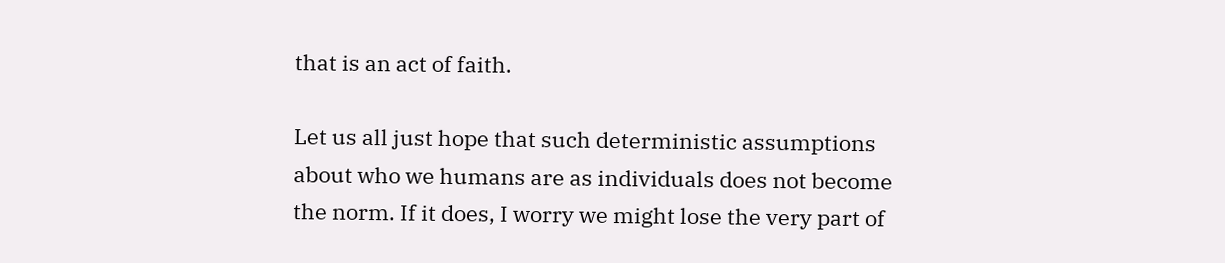that is an act of faith.

Let us all just hope that such deterministic assumptions about who we humans are as individuals does not become the norm. If it does, I worry we might lose the very part of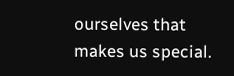ourselves that makes us special.